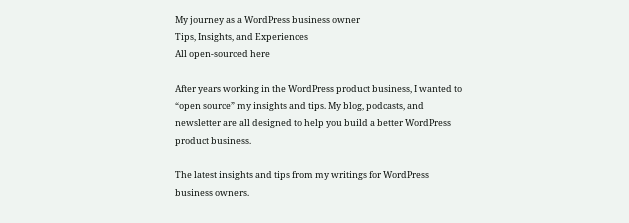My journey as a WordPress business owner
Tips, Insights, and Experiences
All open-sourced here

After years working in the WordPress product business, I wanted to “open source” my insights and tips. My blog, podcasts, and newsletter are all designed to help you build a better WordPress product business.

The latest insights and tips from my writings for WordPress business owners.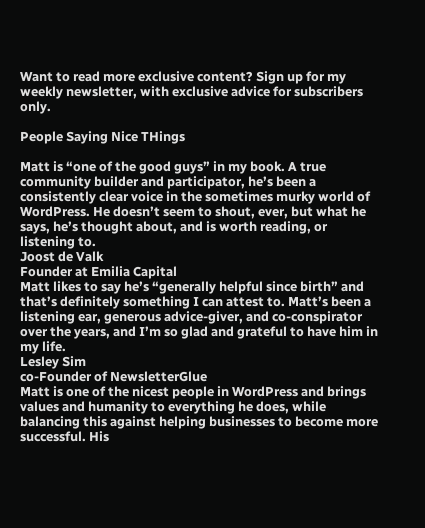Want to read more exclusive content? Sign up for my weekly newsletter, with exclusive advice for subscribers only.

People Saying Nice THings

Matt is “one of the good guys” in my book. A true community builder and participator, he’s been a consistently clear voice in the sometimes murky world of WordPress. He doesn’t seem to shout, ever, but what he says, he’s thought about, and is worth reading, or listening to.
Joost de Valk
Founder at Emilia Capital
Matt likes to say he’s “generally helpful since birth” and that’s definitely something I can attest to. Matt’s been a listening ear, generous advice-giver, and co-conspirator over the years, and I’m so glad and grateful to have him in my life.
Lesley Sim
co-Founder of NewsletterGlue
Matt is one of the nicest people in WordPress and brings values and humanity to everything he does, while balancing this against helping businesses to become more successful. His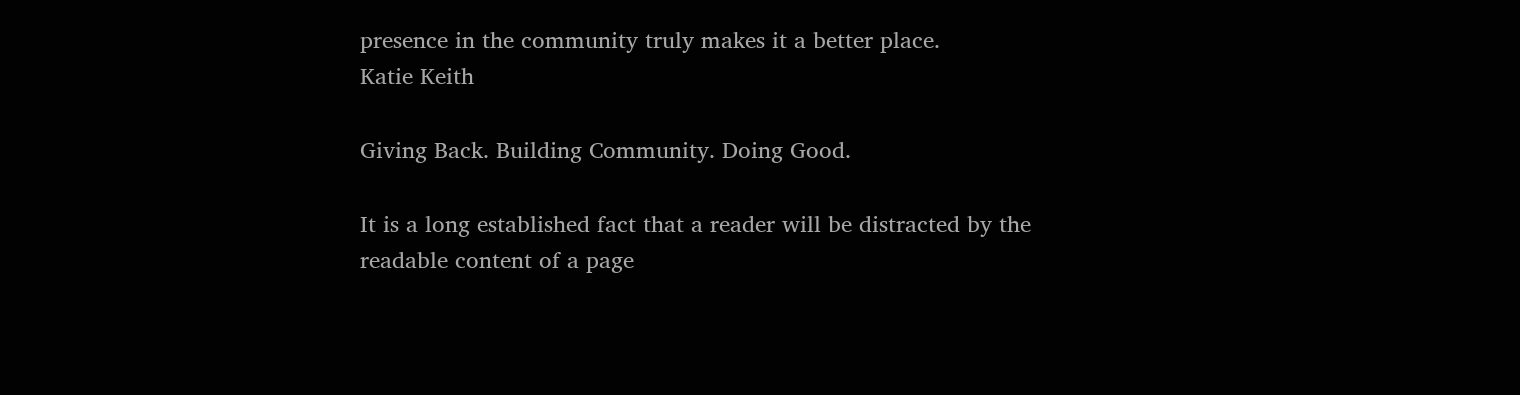presence in the community truly makes it a better place.
Katie Keith

Giving Back. Building Community. Doing Good.

It is a long established fact that a reader will be distracted by the readable content of a page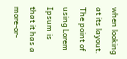when looking at its layout. The point of using Lorem Ipsum is that it has a more-or-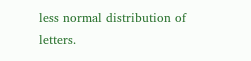less normal distribution of letters.